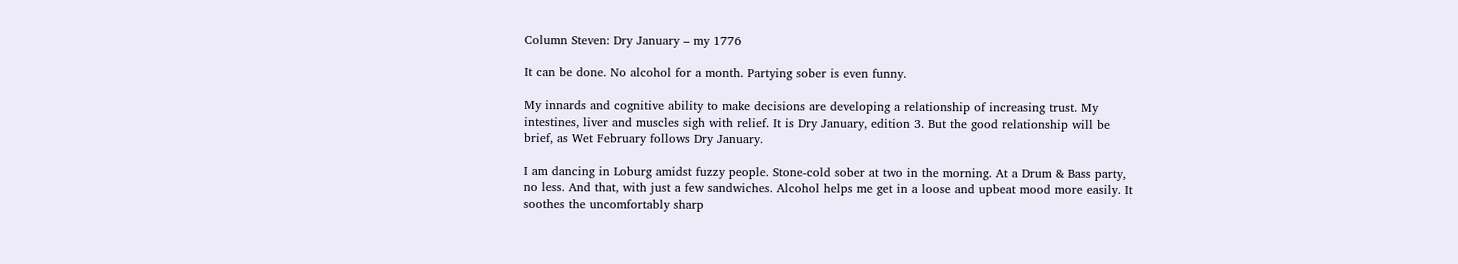Column Steven: Dry January – my 1776

It can be done. No alcohol for a month. Partying sober is even funny.

My innards and cognitive ability to make decisions are developing a relationship of increasing trust. My intestines, liver and muscles sigh with relief. It is Dry January, edition 3. But the good relationship will be brief, as Wet February follows Dry January.

I am dancing in Loburg amidst fuzzy people. Stone-cold sober at two in the morning. At a Drum & Bass party, no less. And that, with just a few sandwiches. Alcohol helps me get in a loose and upbeat mood more easily. It soothes the uncomfortably sharp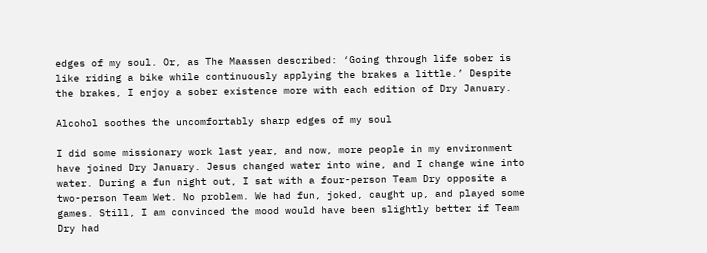edges of my soul. Or, as The Maassen described: ‘Going through life sober is like riding a bike while continuously applying the brakes a little.’ Despite the brakes, I enjoy a sober existence more with each edition of Dry January.

Alcohol soothes the uncomfortably sharp edges of my soul

I did some missionary work last year, and now, more people in my environment have joined Dry January. Jesus changed water into wine, and I change wine into water. During a fun night out, I sat with a four-person Team Dry opposite a two-person Team Wet. No problem. We had fun, joked, caught up, and played some games. Still, I am convinced the mood would have been slightly better if Team Dry had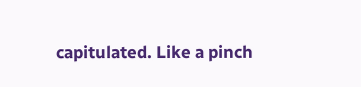capitulated. Like a pinch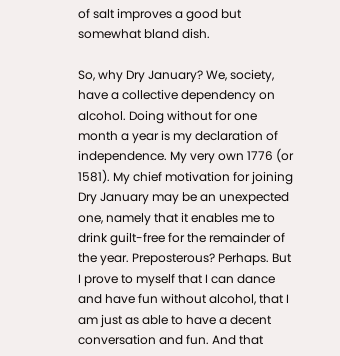of salt improves a good but somewhat bland dish.

So, why Dry January? We, society, have a collective dependency on alcohol. Doing without for one month a year is my declaration of independence. My very own 1776 (or 1581). My chief motivation for joining Dry January may be an unexpected one, namely that it enables me to drink guilt-free for the remainder of the year. Preposterous? Perhaps. But I prove to myself that I can dance and have fun without alcohol, that I am just as able to have a decent conversation and fun. And that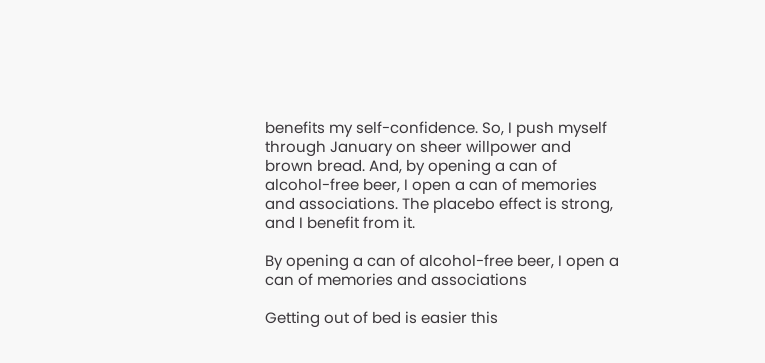benefits my self-confidence. So, I push myself through January on sheer willpower and brown bread. And, by opening a can of alcohol-free beer, I open a can of memories and associations. The placebo effect is strong, and I benefit from it.

By opening a can of alcohol-free beer, I open a can of memories and associations

Getting out of bed is easier this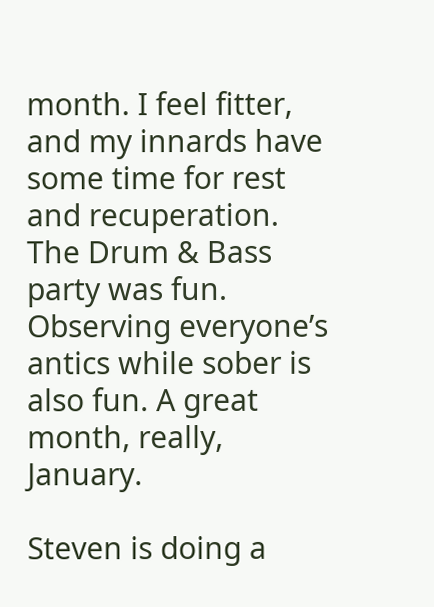month. I feel fitter, and my innards have some time for rest and recuperation. The Drum & Bass party was fun. Observing everyone’s antics while sober is also fun. A great month, really, January.

Steven is doing a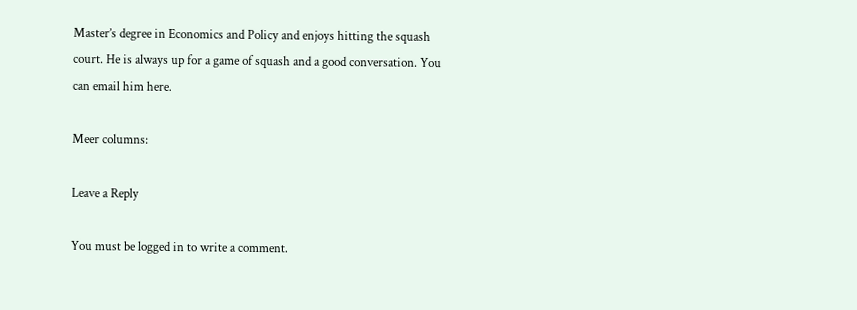Master’s degree in Economics and Policy and enjoys hitting the squash court. He is always up for a game of squash and a good conversation. You can email him here.

Meer columns:

Leave a Reply

You must be logged in to write a comment.